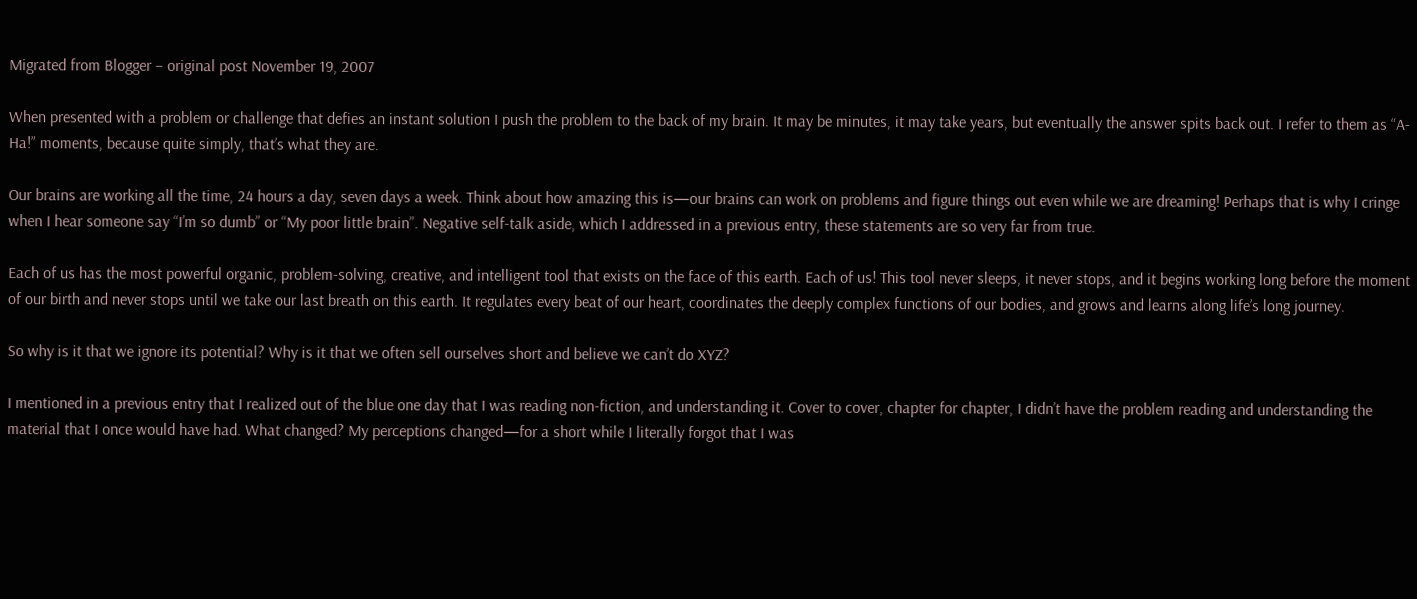Migrated from Blogger – original post November 19, 2007

When presented with a problem or challenge that defies an instant solution I push the problem to the back of my brain. It may be minutes, it may take years, but eventually the answer spits back out. I refer to them as “A-Ha!” moments, because quite simply, that’s what they are.

Our brains are working all the time, 24 hours a day, seven days a week. Think about how amazing this is—our brains can work on problems and figure things out even while we are dreaming! Perhaps that is why I cringe when I hear someone say “I’m so dumb” or “My poor little brain”. Negative self-talk aside, which I addressed in a previous entry, these statements are so very far from true.

Each of us has the most powerful organic, problem-solving, creative, and intelligent tool that exists on the face of this earth. Each of us! This tool never sleeps, it never stops, and it begins working long before the moment of our birth and never stops until we take our last breath on this earth. It regulates every beat of our heart, coordinates the deeply complex functions of our bodies, and grows and learns along life’s long journey.

So why is it that we ignore its potential? Why is it that we often sell ourselves short and believe we can’t do XYZ?

I mentioned in a previous entry that I realized out of the blue one day that I was reading non-fiction, and understanding it. Cover to cover, chapter for chapter, I didn’t have the problem reading and understanding the material that I once would have had. What changed? My perceptions changed—for a short while I literally forgot that I was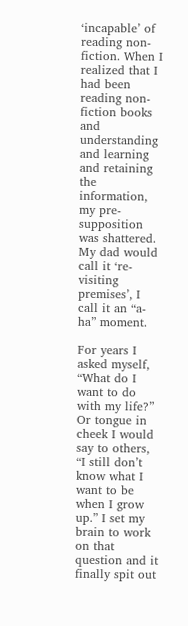‘incapable’ of reading non-fiction. When I realized that I had been reading non-fiction books and understanding and learning and retaining the information, my pre-supposition was shattered. My dad would call it ‘re-visiting premises’, I call it an “a-ha” moment.

For years I asked myself, “What do I want to do with my life?” Or tongue in cheek I would say to others, “I still don’t know what I want to be when I grow up.” I set my brain to work on that question and it finally spit out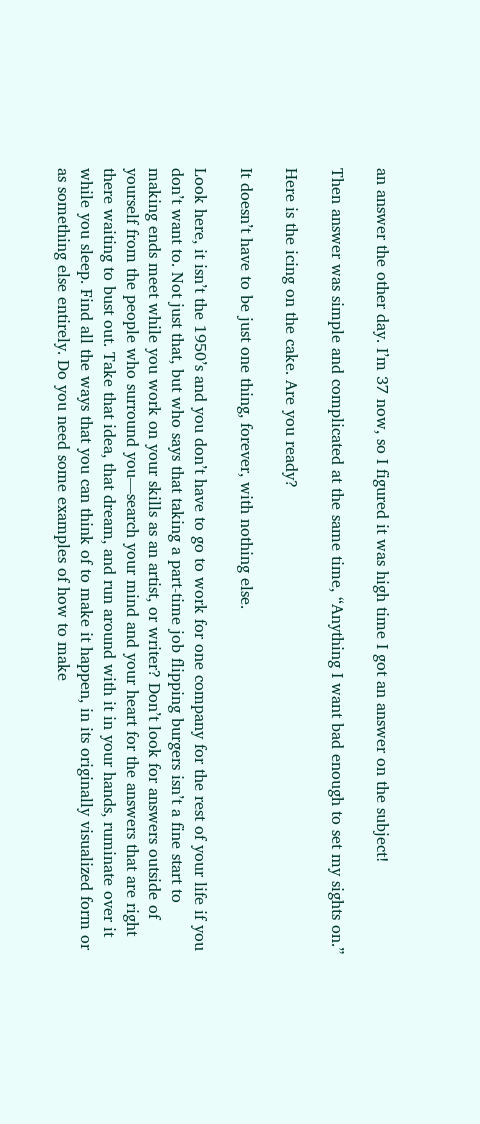an answer the other day. I’m 37 now, so I figured it was high time I got an answer on the subject!

Then answer was simple and complicated at the same time, “Anything I want bad enough to set my sights on.”

Here is the icing on the cake. Are you ready?

It doesn’t have to be just one thing, forever, with nothing else.

Look here, it isn’t the 1950’s and you don’t have to go to work for one company for the rest of your life if you don’t want to. Not just that, but who says that taking a part-time job flipping burgers isn’t a fine start to making ends meet while you work on your skills as an artist, or writer? Don’t look for answers outside of yourself from the people who surround you—search your mind and your heart for the answers that are right there waiting to bust out. Take that idea, that dream, and run around with it in your hands, ruminate over it while you sleep. Find all the ways that you can think of to make it happen, in its originally visualized form or as something else entirely. Do you need some examples of how to make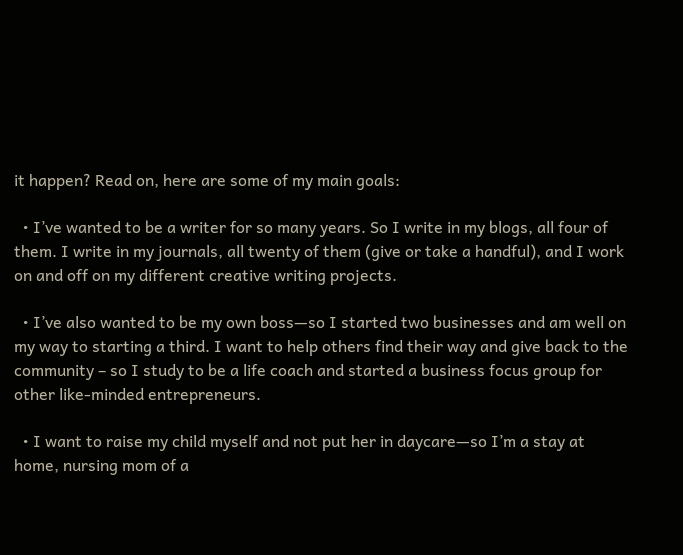it happen? Read on, here are some of my main goals:

  • I’ve wanted to be a writer for so many years. So I write in my blogs, all four of them. I write in my journals, all twenty of them (give or take a handful), and I work on and off on my different creative writing projects.

  • I’ve also wanted to be my own boss—so I started two businesses and am well on my way to starting a third. I want to help others find their way and give back to the community – so I study to be a life coach and started a business focus group for other like-minded entrepreneurs.

  • I want to raise my child myself and not put her in daycare—so I’m a stay at home, nursing mom of a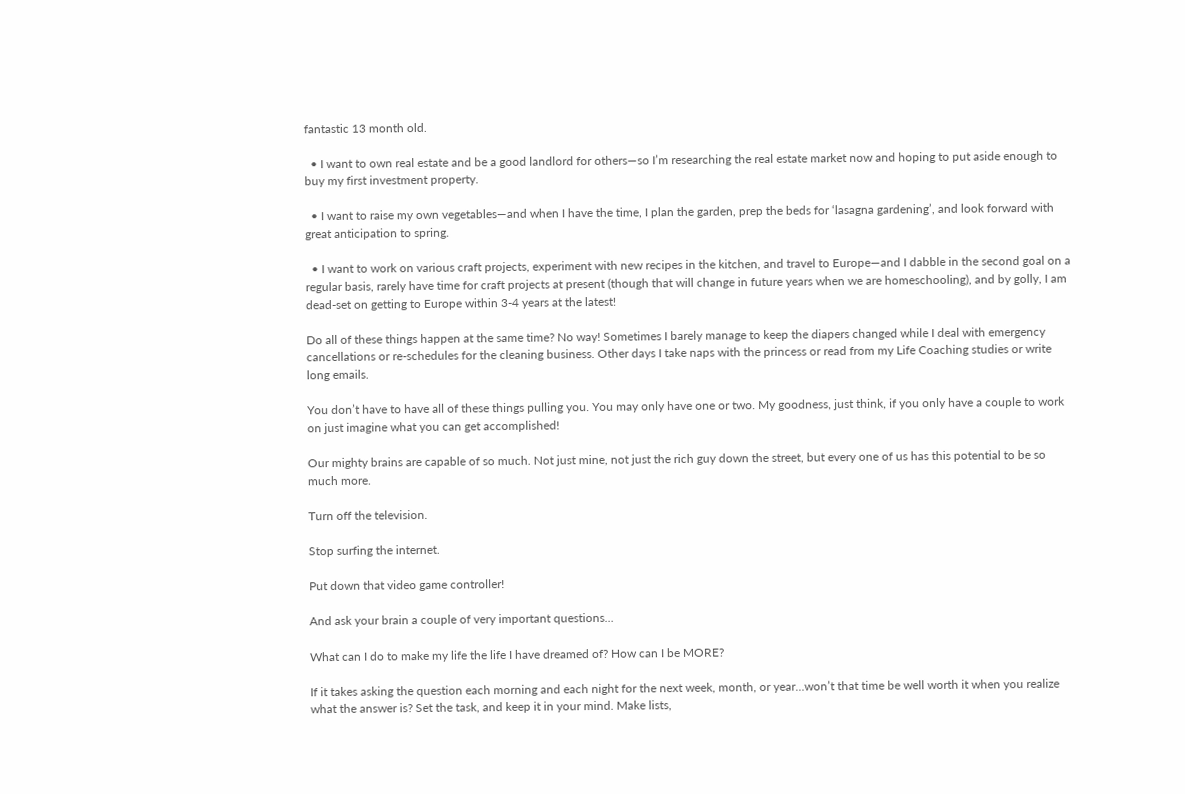fantastic 13 month old.

  • I want to own real estate and be a good landlord for others—so I’m researching the real estate market now and hoping to put aside enough to buy my first investment property.

  • I want to raise my own vegetables—and when I have the time, I plan the garden, prep the beds for ‘lasagna gardening’, and look forward with great anticipation to spring.

  • I want to work on various craft projects, experiment with new recipes in the kitchen, and travel to Europe—and I dabble in the second goal on a regular basis, rarely have time for craft projects at present (though that will change in future years when we are homeschooling), and by golly, I am dead-set on getting to Europe within 3-4 years at the latest!

Do all of these things happen at the same time? No way! Sometimes I barely manage to keep the diapers changed while I deal with emergency cancellations or re-schedules for the cleaning business. Other days I take naps with the princess or read from my Life Coaching studies or write long emails.

You don’t have to have all of these things pulling you. You may only have one or two. My goodness, just think, if you only have a couple to work on just imagine what you can get accomplished!

Our mighty brains are capable of so much. Not just mine, not just the rich guy down the street, but every one of us has this potential to be so much more.

Turn off the television.

Stop surfing the internet.

Put down that video game controller!

And ask your brain a couple of very important questions…

What can I do to make my life the life I have dreamed of? How can I be MORE?

If it takes asking the question each morning and each night for the next week, month, or year…won’t that time be well worth it when you realize what the answer is? Set the task, and keep it in your mind. Make lists,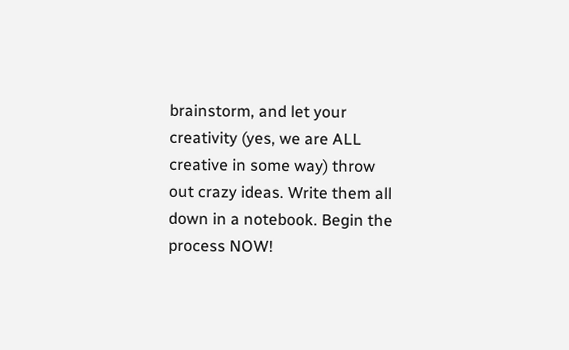brainstorm, and let your creativity (yes, we are ALL creative in some way) throw out crazy ideas. Write them all down in a notebook. Begin the process NOW!